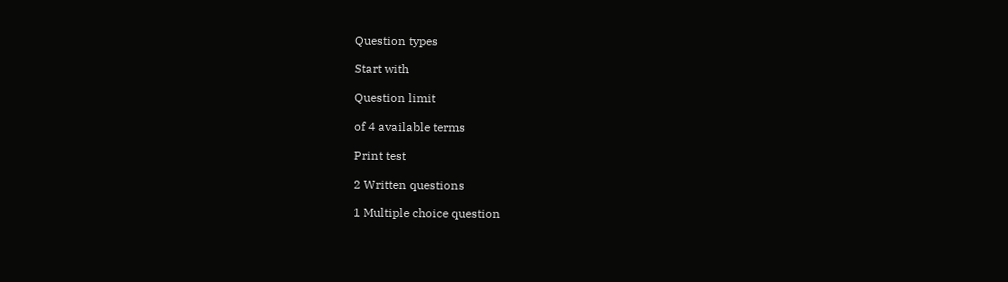Question types

Start with

Question limit

of 4 available terms

Print test

2 Written questions

1 Multiple choice question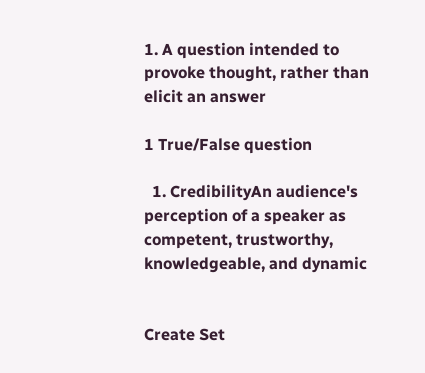1. A question intended to provoke thought, rather than elicit an answer

1 True/False question

  1. CredibilityAn audience's perception of a speaker as competent, trustworthy, knowledgeable, and dynamic


Create Set